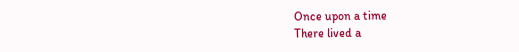Once upon a time
There lived a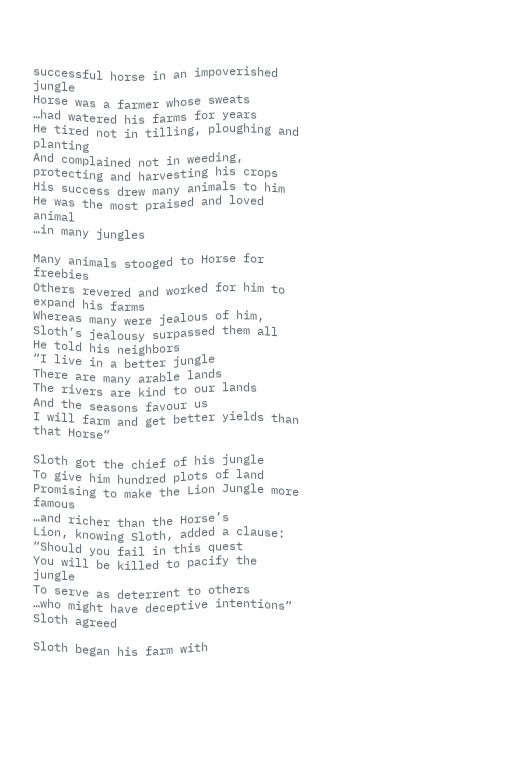successful horse in an impoverished jungle
Horse was a farmer whose sweats
…had watered his farms for years
He tired not in tilling, ploughing and planting
And complained not in weeding, protecting and harvesting his crops
His success drew many animals to him
He was the most praised and loved animal
…in many jungles

Many animals stooged to Horse for freebies
Others revered and worked for him to expand his farms
Whereas many were jealous of him,
Sloth’s jealousy surpassed them all
He told his neighbors
“I live in a better jungle
There are many arable lands
The rivers are kind to our lands
And the seasons favour us
I will farm and get better yields than that Horse”

Sloth got the chief of his jungle
To give him hundred plots of land
Promising to make the Lion Jungle more famous
…and richer than the Horse’s
Lion, knowing Sloth, added a clause:
“Should you fail in this quest
You will be killed to pacify the jungle
To serve as deterrent to others
…who might have deceptive intentions”
Sloth agreed

Sloth began his farm with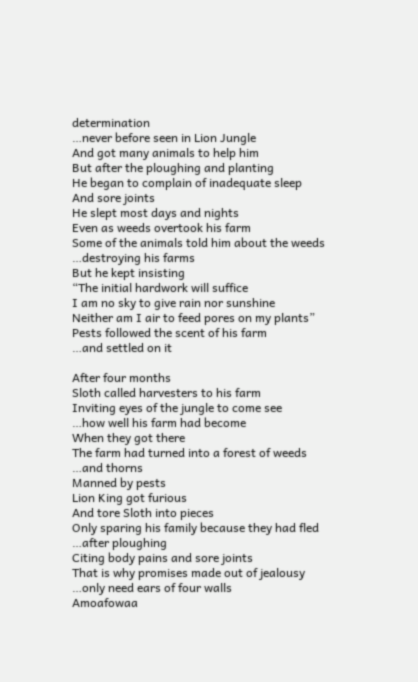determination
…never before seen in Lion Jungle
And got many animals to help him
But after the ploughing and planting
He began to complain of inadequate sleep
And sore joints
He slept most days and nights
Even as weeds overtook his farm
Some of the animals told him about the weeds
…destroying his farms
But he kept insisting
“The initial hardwork will suffice
I am no sky to give rain nor sunshine
Neither am I air to feed pores on my plants”
Pests followed the scent of his farm
…and settled on it

After four months
Sloth called harvesters to his farm
Inviting eyes of the jungle to come see
…how well his farm had become
When they got there
The farm had turned into a forest of weeds
…and thorns
Manned by pests
Lion King got furious
And tore Sloth into pieces
Only sparing his family because they had fled
…after ploughing
Citing body pains and sore joints
That is why promises made out of jealousy
…only need ears of four walls
Amoafowaa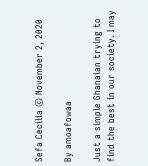Sefa Cecilia © November 2, 2020

By amoafowaa

Just a simple Ghanaian trying to find the best in our society. I may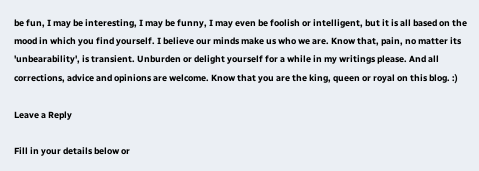be fun, I may be interesting, I may be funny, I may even be foolish or intelligent, but it is all based on the mood in which you find yourself. I believe our minds make us who we are. Know that, pain, no matter its 'unbearability', is transient. Unburden or delight yourself for a while in my writings please. And all corrections, advice and opinions are welcome. Know that you are the king, queen or royal on this blog. :)

Leave a Reply

Fill in your details below or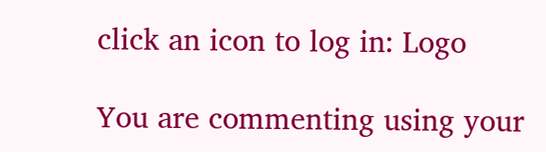click an icon to log in: Logo

You are commenting using your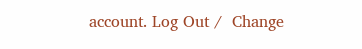account. Log Out /  Change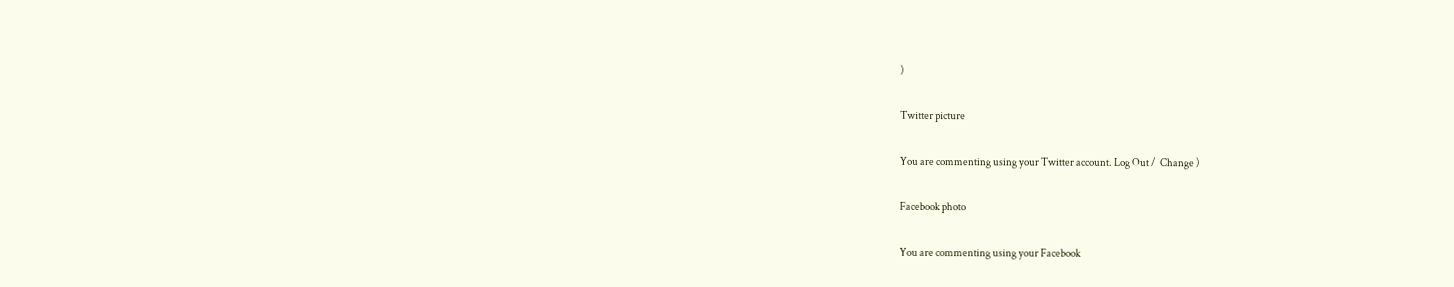)

Twitter picture

You are commenting using your Twitter account. Log Out /  Change )

Facebook photo

You are commenting using your Facebook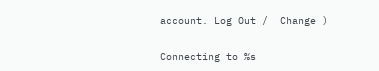account. Log Out /  Change )

Connecting to %s